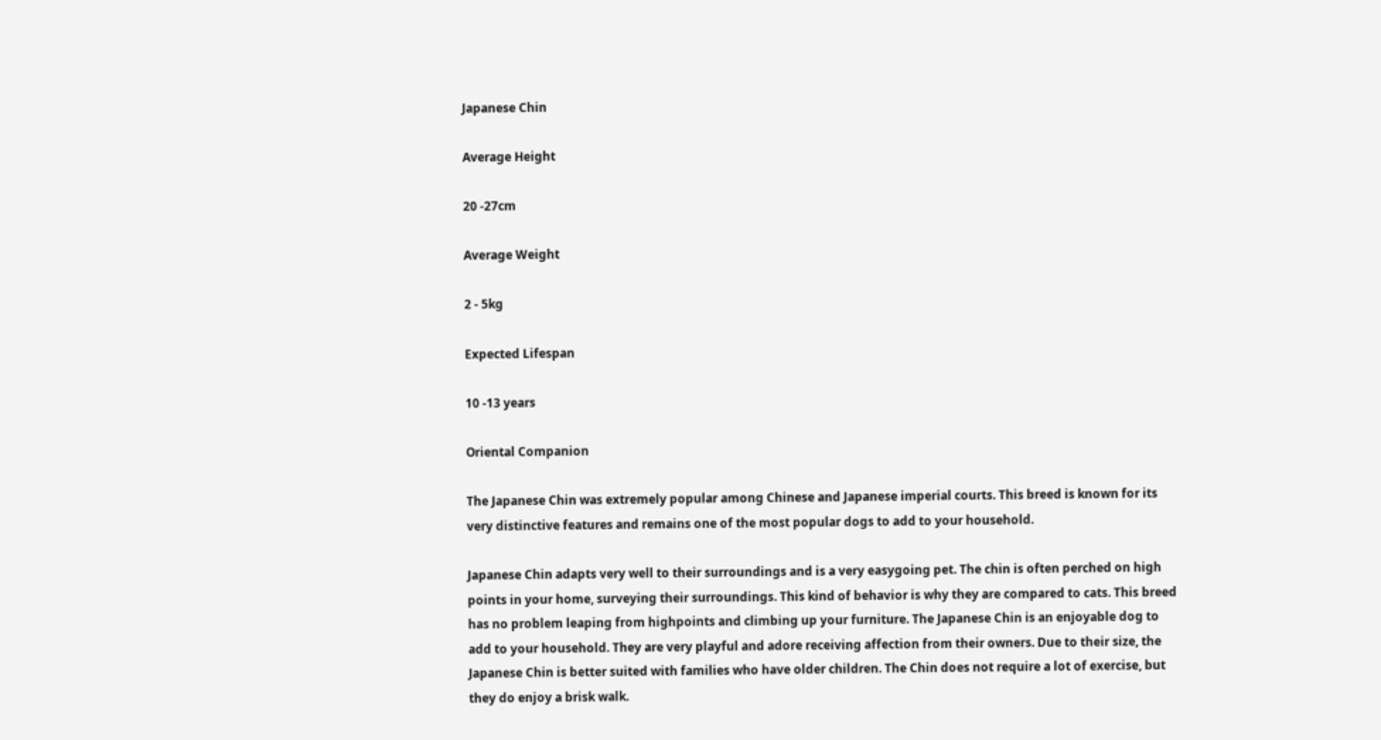Japanese Chin

Average Height

20 -27cm

Average Weight

2 - 5kg

Expected Lifespan

10 -13 years

Oriental Companion

The Japanese Chin was extremely popular among Chinese and Japanese imperial courts. This breed is known for its very distinctive features and remains one of the most popular dogs to add to your household.

Japanese Chin adapts very well to their surroundings and is a very easygoing pet. The chin is often perched on high points in your home, surveying their surroundings. This kind of behavior is why they are compared to cats. This breed has no problem leaping from highpoints and climbing up your furniture. The Japanese Chin is an enjoyable dog to add to your household. They are very playful and adore receiving affection from their owners. Due to their size, the Japanese Chin is better suited with families who have older children. The Chin does not require a lot of exercise, but they do enjoy a brisk walk.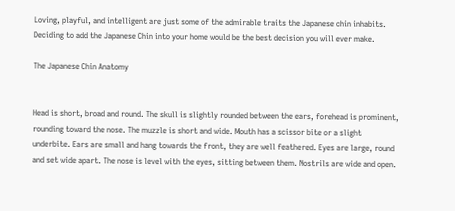Loving, playful, and intelligent are just some of the admirable traits the Japanese chin inhabits. Deciding to add the Japanese Chin into your home would be the best decision you will ever make.

The Japanese Chin Anatomy


Head is short, broad and round. The skull is slightly rounded between the ears, forehead is prominent, rounding toward the nose. The muzzle is short and wide. Mouth has a scissor bite or a slight underbite. Ears are small and hang towards the front, they are well feathered. Eyes are large, round and set wide apart. The nose is level with the eyes, sitting between them. Nostrils are wide and open.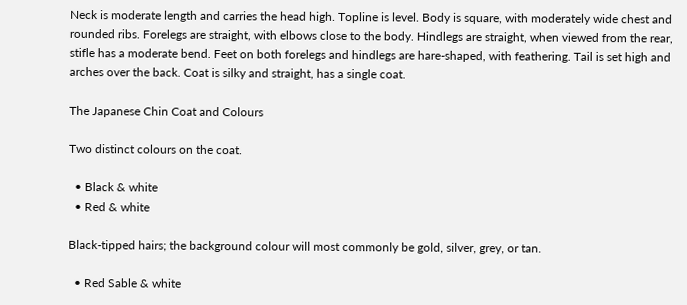Neck is moderate length and carries the head high. Topline is level. Body is square, with moderately wide chest and rounded ribs. Forelegs are straight, with elbows close to the body. Hindlegs are straight, when viewed from the rear, stifle has a moderate bend. Feet on both forelegs and hindlegs are hare-shaped, with feathering. Tail is set high and arches over the back. Coat is silky and straight, has a single coat.

The Japanese Chin Coat and Colours

Two distinct colours on the coat.

  • Black & white
  • Red & white

Black-tipped hairs; the background colour will most commonly be gold, silver, grey, or tan.

  • Red Sable & white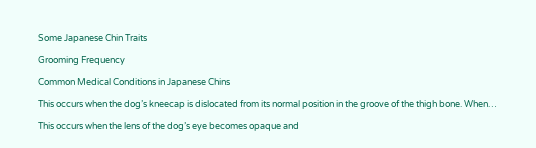Some Japanese Chin Traits

Grooming Frequency

Common Medical Conditions in Japanese Chins

This occurs when the dog’s kneecap is dislocated from its normal position in the groove of the thigh bone. When…

This occurs when the lens of the dog’s eye becomes opaque and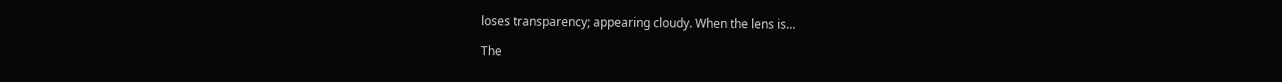loses transparency; appearing cloudy. When the lens is…

The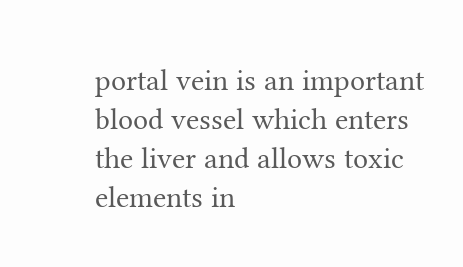portal vein is an important blood vessel which enters the liver and allows toxic elements in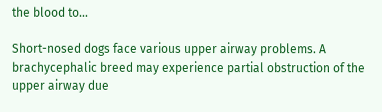the blood to…

Short-nosed dogs face various upper airway problems. A brachycephalic breed may experience partial obstruction of the upper airway due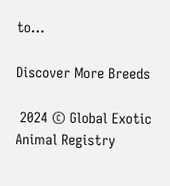to…

Discover More Breeds

 2024 © Global Exotic Animal Registry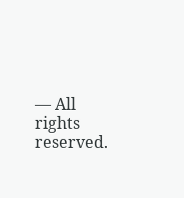— All rights reserved.